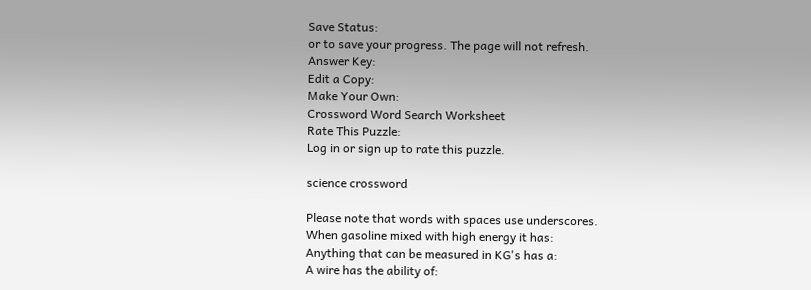Save Status:
or to save your progress. The page will not refresh.
Answer Key:
Edit a Copy:
Make Your Own:
Crossword Word Search Worksheet
Rate This Puzzle:
Log in or sign up to rate this puzzle.

science crossword

Please note that words with spaces use underscores.
When gasoline mixed with high energy it has:
Anything that can be measured in KG's has a:
A wire has the ability of: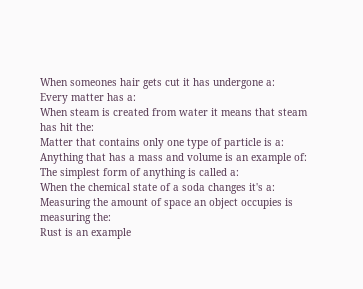When someones hair gets cut it has undergone a:
Every matter has a:
When steam is created from water it means that steam has hit the:
Matter that contains only one type of particle is a:
Anything that has a mass and volume is an example of:
The simplest form of anything is called a:
When the chemical state of a soda changes it's a:
Measuring the amount of space an object occupies is measuring the:
Rust is an example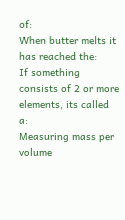of:
When butter melts it has reached the:
If something consists of 2 or more elements, its called a:
Measuring mass per volume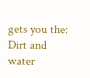gets you the:
Dirt and water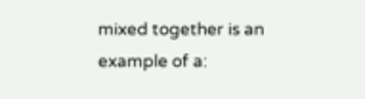mixed together is an example of a: